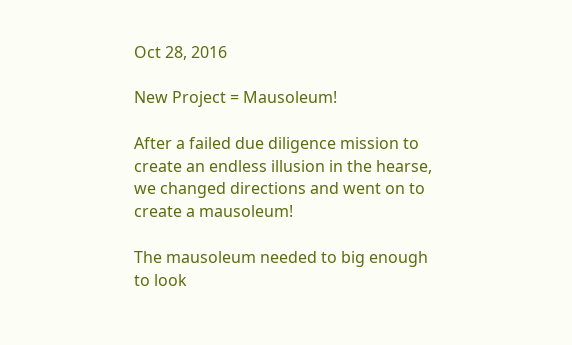Oct 28, 2016

New Project = Mausoleum!

After a failed due diligence mission to create an endless illusion in the hearse, we changed directions and went on to create a mausoleum!

The mausoleum needed to big enough to look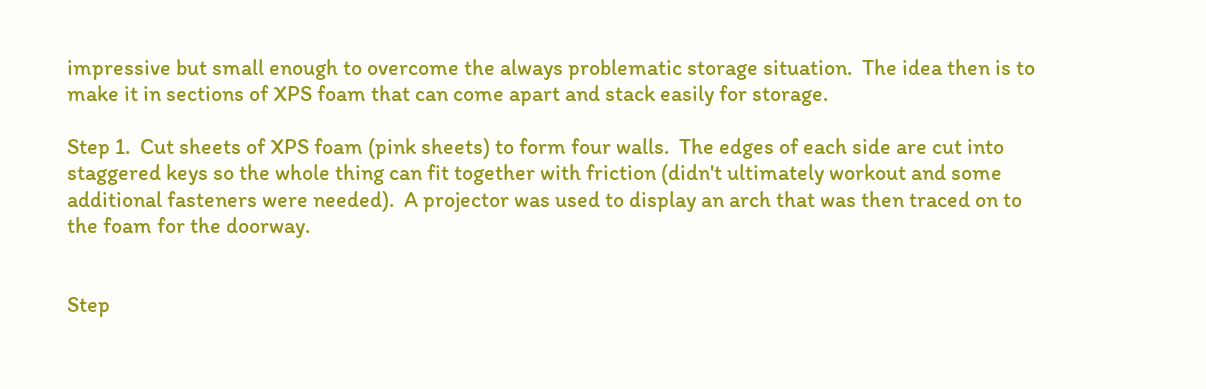impressive but small enough to overcome the always problematic storage situation.  The idea then is to make it in sections of XPS foam that can come apart and stack easily for storage.

Step 1.  Cut sheets of XPS foam (pink sheets) to form four walls.  The edges of each side are cut into staggered keys so the whole thing can fit together with friction (didn't ultimately workout and some additional fasteners were needed).  A projector was used to display an arch that was then traced on to the foam for the doorway.


Step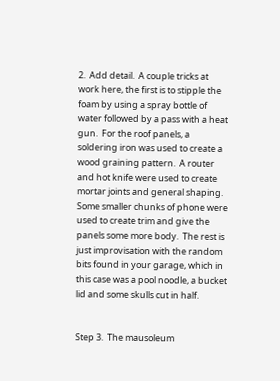2.  Add detail.  A couple tricks at work here, the first is to stipple the foam by using a spray bottle of water followed by a pass with a heat gun.  For the roof panels, a soldering iron was used to create a wood graining pattern.  A router and hot knife were used to create mortar joints and general shaping.  Some smaller chunks of phone were used to create trim and give the panels some more body.  The rest is just improvisation with the random bits found in your garage, which in this case was a pool noodle, a bucket lid and some skulls cut in half.


Step 3.  The mausoleum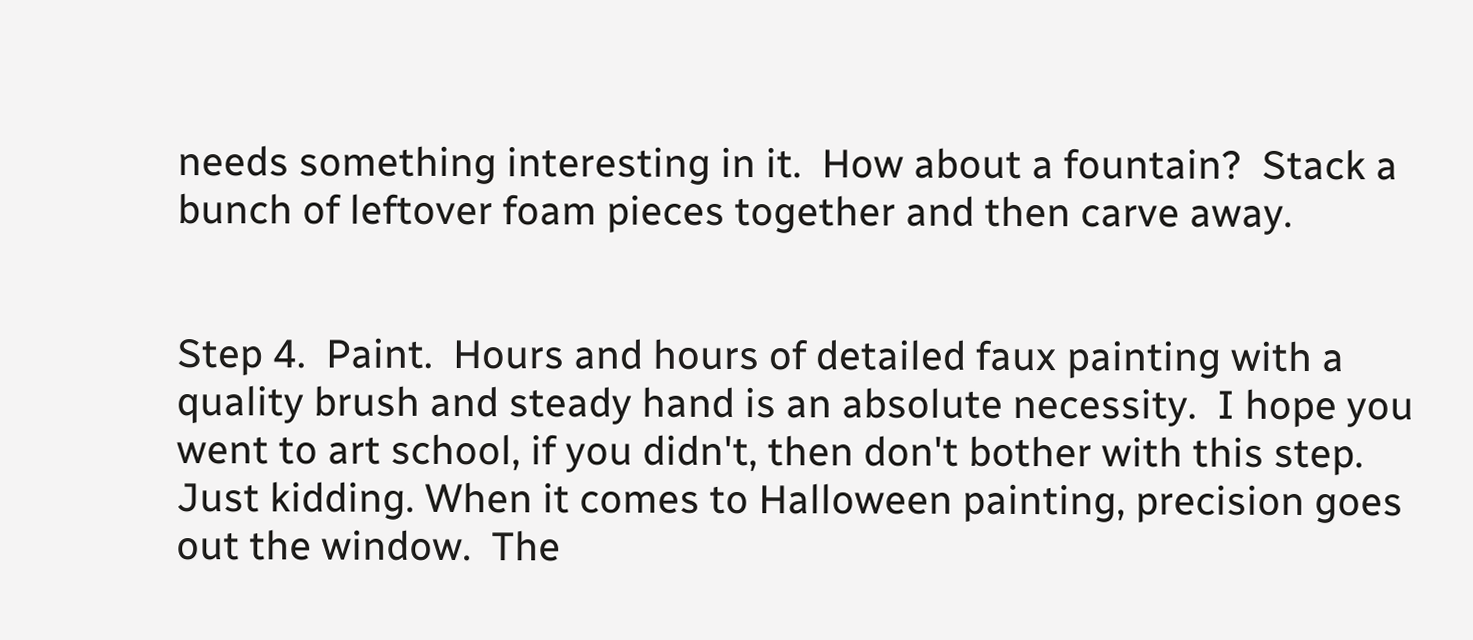needs something interesting in it.  How about a fountain?  Stack a bunch of leftover foam pieces together and then carve away.


Step 4.  Paint.  Hours and hours of detailed faux painting with a quality brush and steady hand is an absolute necessity.  I hope you went to art school, if you didn't, then don't bother with this step.  Just kidding. When it comes to Halloween painting, precision goes out the window.  The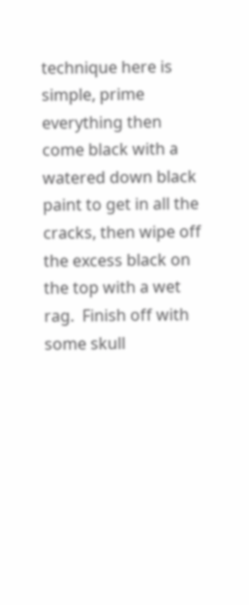technique here is simple, prime everything then come black with a watered down black paint to get in all the cracks, then wipe off the excess black on the top with a wet rag.  Finish off with some skull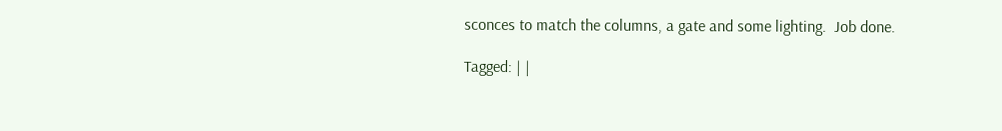sconces to match the columns, a gate and some lighting.  Job done.

Tagged: | |